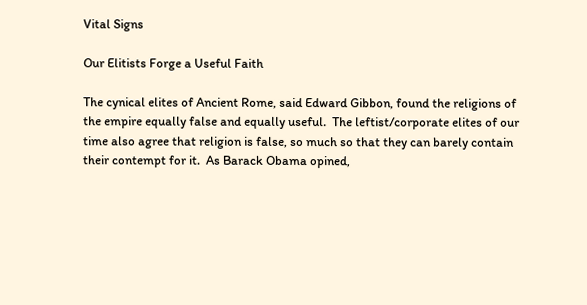Vital Signs

Our Elitists Forge a Useful Faith

The cynical elites of Ancient Rome, said Edward Gibbon, found the religions of the empire equally false and equally useful.  The leftist/corporate elites of our time also agree that religion is false, so much so that they can barely contain their contempt for it.  As Barack Obama opined,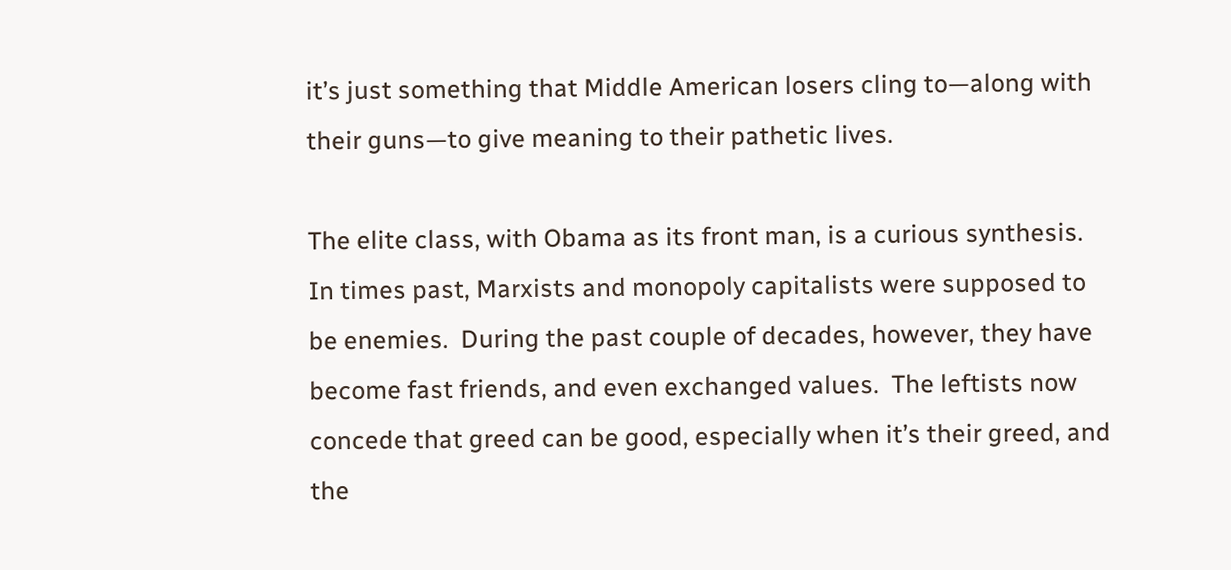it’s just something that Middle American losers cling to—along with their guns—to give meaning to their pathetic lives.

The elite class, with Obama as its front man, is a curious synthesis.  In times past, Marxists and monopoly capitalists were supposed to be enemies.  During the past couple of decades, however, they have become fast friends, and even exchanged values.  The leftists now concede that greed can be good, especially when it’s their greed, and the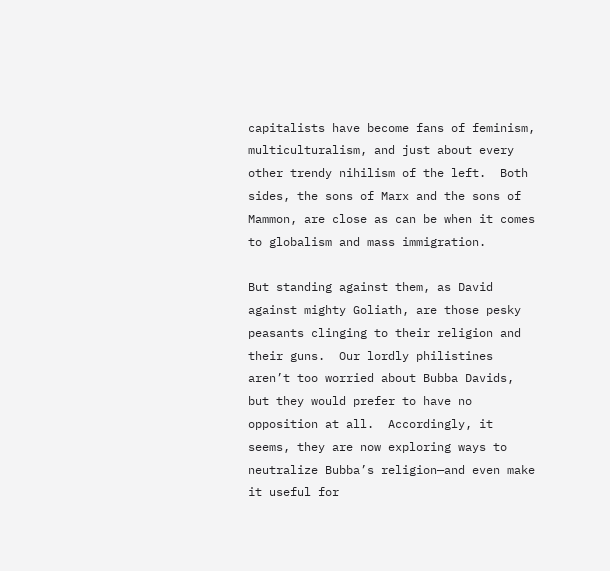capitalists have become fans of feminism, multiculturalism, and just about every other trendy nihilism of the left.  Both sides, the sons of Marx and the sons of Mammon, are close as can be when it comes to globalism and mass immigration.

But standing against them, as David against mighty Goliath, are those pesky peasants clinging to their religion and their guns.  Our lordly philistines aren’t too worried about Bubba Davids, but they would prefer to have no opposition at all.  Accordingly, it seems, they are now exploring ways to neutralize Bubba’s religion—and even make it useful for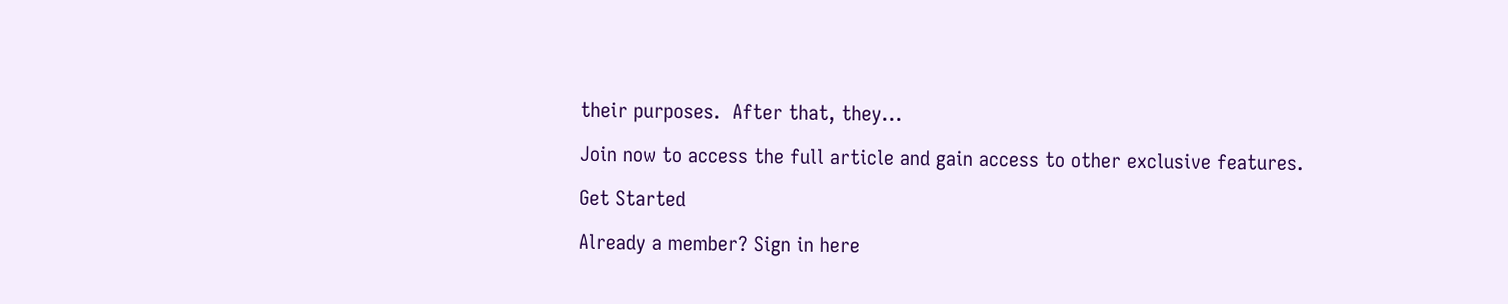their purposes.  After that, they...

Join now to access the full article and gain access to other exclusive features.

Get Started

Already a member? Sign in here